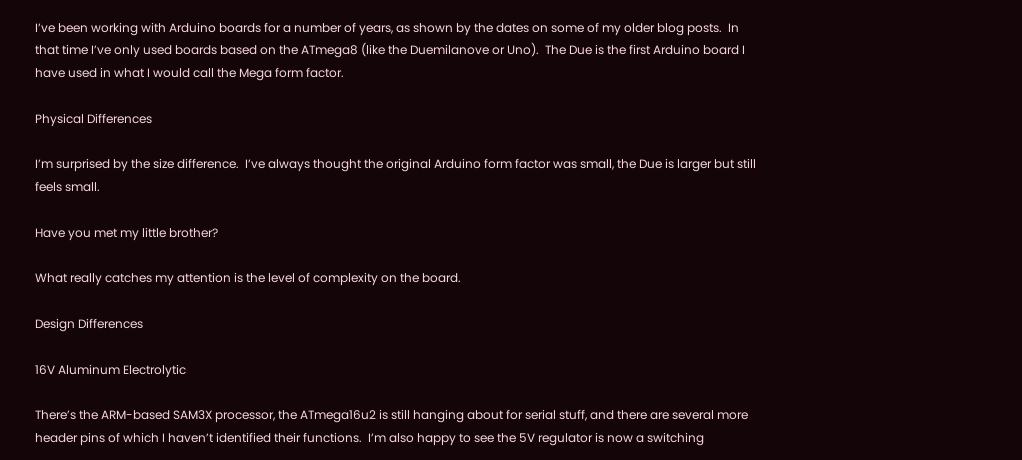I’ve been working with Arduino boards for a number of years, as shown by the dates on some of my older blog posts.  In that time I’ve only used boards based on the ATmega8 (like the Duemilanove or Uno).  The Due is the first Arduino board I have used in what I would call the Mega form factor.

Physical Differences

I’m surprised by the size difference.  I’ve always thought the original Arduino form factor was small, the Due is larger but still feels small.

Have you met my little brother?

What really catches my attention is the level of complexity on the board.

Design Differences

16V Aluminum Electrolytic

There’s the ARM-based SAM3X processor, the ATmega16u2 is still hanging about for serial stuff, and there are several more header pins of which I haven’t identified their functions.  I’m also happy to see the 5V regulator is now a switching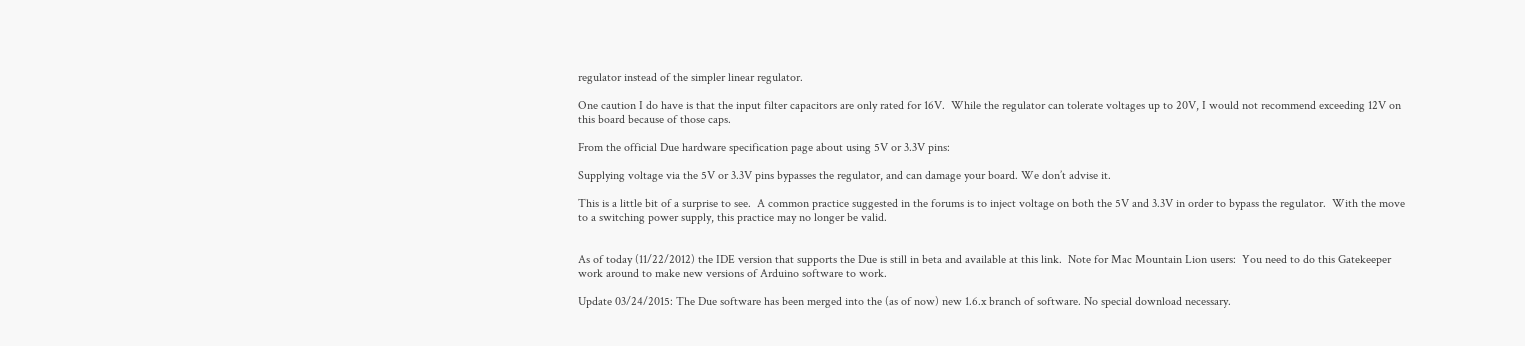regulator instead of the simpler linear regulator.

One caution I do have is that the input filter capacitors are only rated for 16V.  While the regulator can tolerate voltages up to 20V, I would not recommend exceeding 12V on this board because of those caps.

From the official Due hardware specification page about using 5V or 3.3V pins:

Supplying voltage via the 5V or 3.3V pins bypasses the regulator, and can damage your board. We don’t advise it.

This is a little bit of a surprise to see.  A common practice suggested in the forums is to inject voltage on both the 5V and 3.3V in order to bypass the regulator.  With the move to a switching power supply, this practice may no longer be valid.


As of today (11/22/2012) the IDE version that supports the Due is still in beta and available at this link.  Note for Mac Mountain Lion users:  You need to do this Gatekeeper work around to make new versions of Arduino software to work.

Update 03/24/2015: The Due software has been merged into the (as of now) new 1.6.x branch of software. No special download necessary.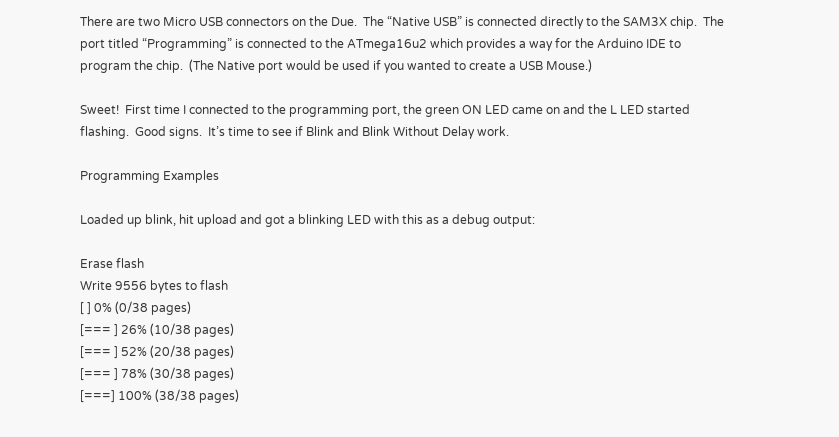There are two Micro USB connectors on the Due.  The “Native USB” is connected directly to the SAM3X chip.  The port titled “Programming” is connected to the ATmega16u2 which provides a way for the Arduino IDE to program the chip.  (The Native port would be used if you wanted to create a USB Mouse.)

Sweet!  First time I connected to the programming port, the green ON LED came on and the L LED started flashing.  Good signs.  It’s time to see if Blink and Blink Without Delay work.

Programming Examples

Loaded up blink, hit upload and got a blinking LED with this as a debug output:

Erase flash
Write 9556 bytes to flash
[ ] 0% (0/38 pages)
[=== ] 26% (10/38 pages)
[=== ] 52% (20/38 pages)
[=== ] 78% (30/38 pages)
[===] 100% (38/38 pages)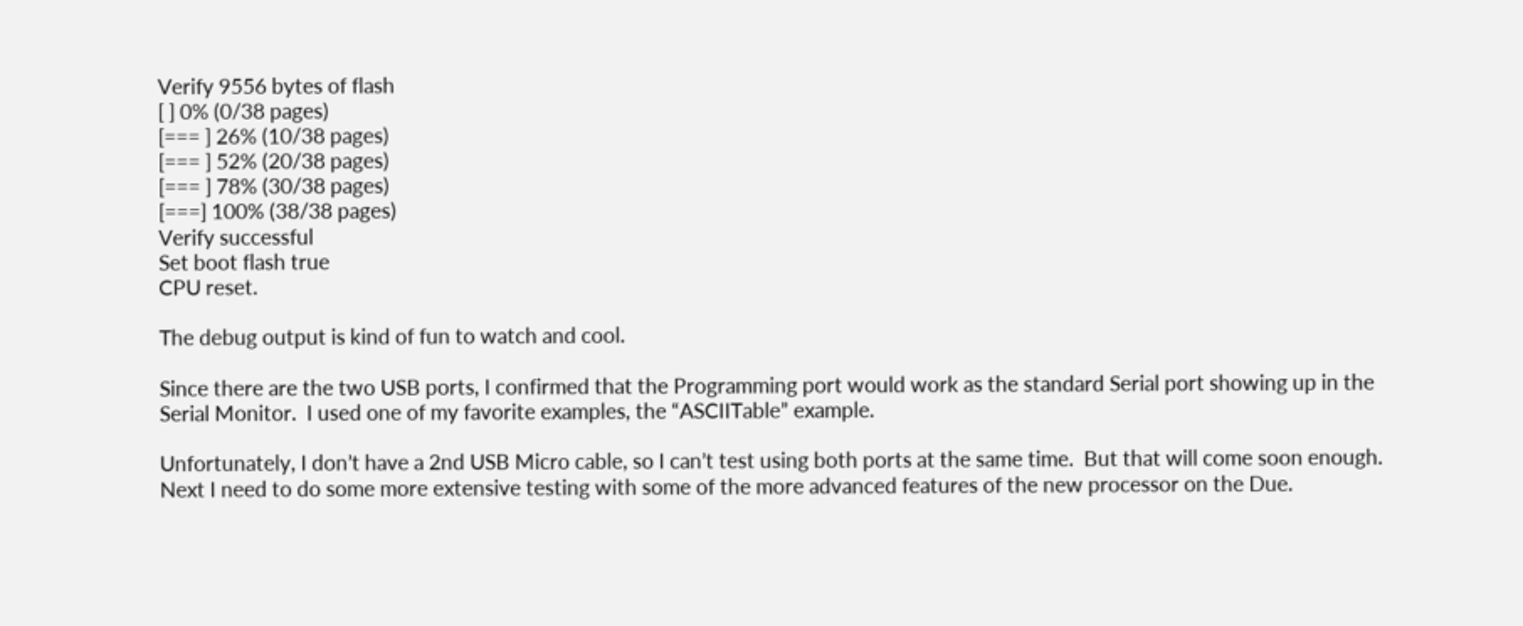Verify 9556 bytes of flash
[ ] 0% (0/38 pages)
[=== ] 26% (10/38 pages)
[=== ] 52% (20/38 pages)
[=== ] 78% (30/38 pages)
[===] 100% (38/38 pages)
Verify successful
Set boot flash true
CPU reset.

The debug output is kind of fun to watch and cool.

Since there are the two USB ports, I confirmed that the Programming port would work as the standard Serial port showing up in the Serial Monitor.  I used one of my favorite examples, the “ASCIITable” example.

Unfortunately, I don’t have a 2nd USB Micro cable, so I can’t test using both ports at the same time.  But that will come soon enough.  Next I need to do some more extensive testing with some of the more advanced features of the new processor on the Due.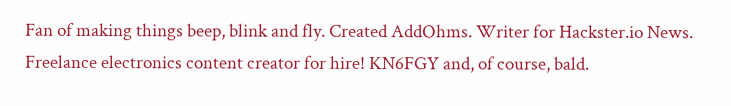Fan of making things beep, blink and fly. Created AddOhms. Writer for Hackster.io News. Freelance electronics content creator for hire! KN6FGY and, of course, bald.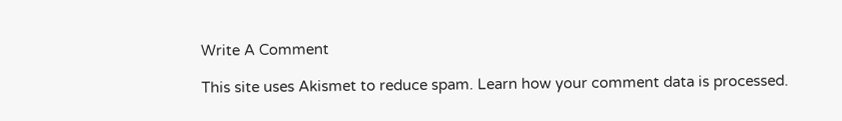Write A Comment

This site uses Akismet to reduce spam. Learn how your comment data is processed.